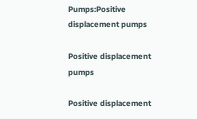Pumps:Positive displacement pumps

Positive displacement pumps

Positive displacement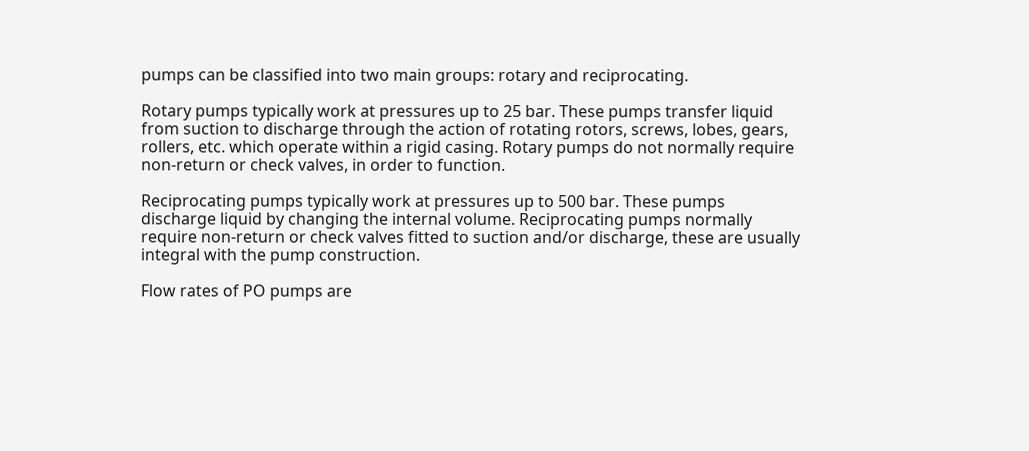pumps can be classified into two main groups: rotary and reciprocating.

Rotary pumps typically work at pressures up to 25 bar. These pumps transfer liquid from suction to discharge through the action of rotating rotors, screws, lobes, gears, rollers, etc. which operate within a rigid casing. Rotary pumps do not normally require non-return or check valves, in order to function.

Reciprocating pumps typically work at pressures up to 500 bar. These pumps discharge liquid by changing the internal volume. Reciprocating pumps normally require non-return or check valves fitted to suction and/or discharge, these are usually integral with the pump construction.

Flow rates of PO pumps are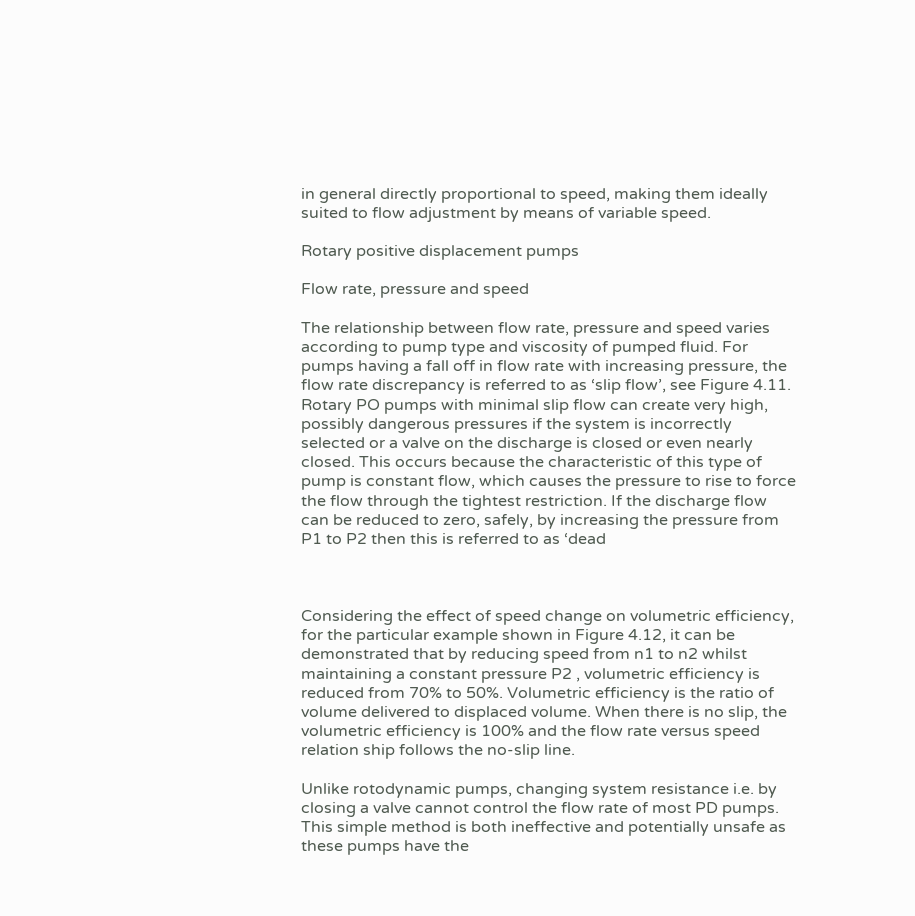in general directly proportional to speed, making them ideally suited to flow adjustment by means of variable speed.

Rotary positive displacement pumps

Flow rate, pressure and speed

The relationship between flow rate, pressure and speed varies according to pump type and viscosity of pumped fluid. For pumps having a fall off in flow rate with increasing pressure, the flow rate discrepancy is referred to as ‘slip flow’, see Figure 4.11. Rotary PO pumps with minimal slip flow can create very high, possibly dangerous pressures if the system is incorrectly selected or a valve on the discharge is closed or even nearly closed. This occurs because the characteristic of this type of pump is constant flow, which causes the pressure to rise to force the flow through the tightest restriction. If the discharge flow can be reduced to zero, safely, by increasing the pressure from P1 to P2 then this is referred to as ‘dead



Considering the effect of speed change on volumetric efficiency, for the particular example shown in Figure 4.12, it can be demonstrated that by reducing speed from n1 to n2 whilst maintaining a constant pressure P2 , volumetric efficiency is reduced from 70% to 50%. Volumetric efficiency is the ratio of volume delivered to displaced volume. When there is no slip, the volumetric efficiency is 100% and the flow rate versus speed relation ship follows the no-slip line.

Unlike rotodynamic pumps, changing system resistance i.e. by closing a valve cannot control the flow rate of most PD pumps. This simple method is both ineffective and potentially unsafe as these pumps have the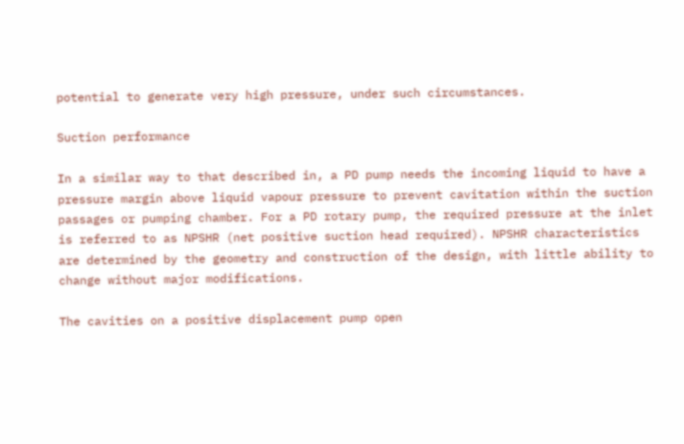potential to generate very high pressure, under such circumstances.

Suction performance

In a similar way to that described in, a PD pump needs the incoming liquid to have a pressure margin above liquid vapour pressure to prevent cavitation within the suction passages or pumping chamber. For a PD rotary pump, the required pressure at the inlet is referred to as NPSHR (net positive suction head required). NPSHR characteristics are determined by the geometry and construction of the design, with little ability to change without major modifications.

The cavities on a positive displacement pump open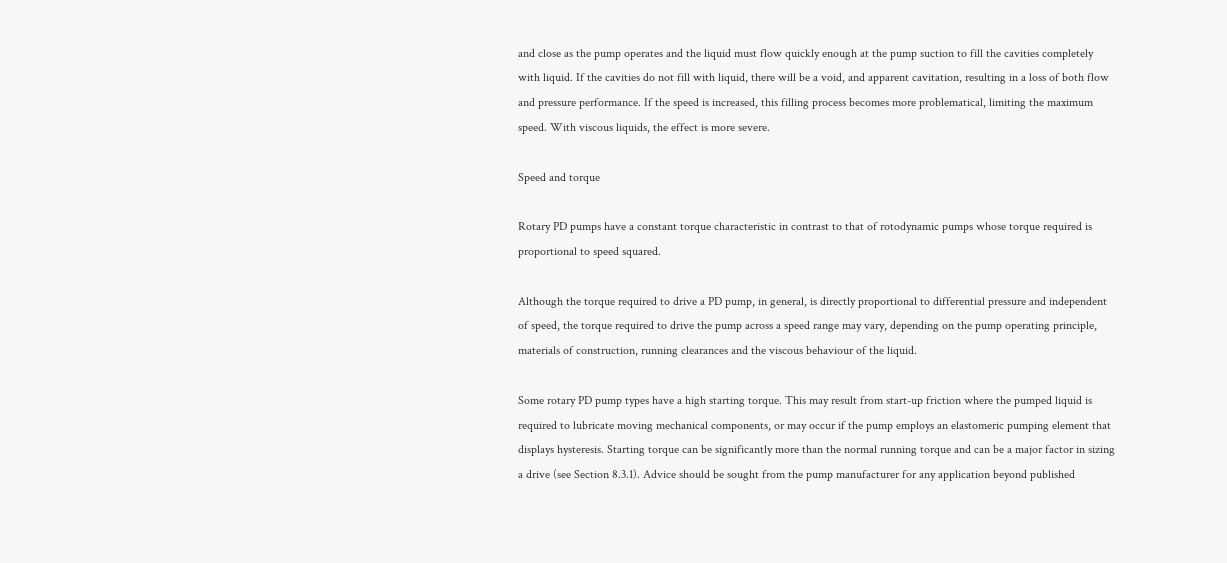and close as the pump operates and the liquid must flow quickly enough at the pump suction to fill the cavities completely with liquid. If the cavities do not fill with liquid, there will be a void, and apparent cavitation, resulting in a loss of both flow and pressure performance. If the speed is increased, this filling process becomes more problematical, limiting the maximum speed. With viscous liquids, the effect is more severe.

Speed and torque

Rotary PD pumps have a constant torque characteristic in contrast to that of rotodynamic pumps whose torque required is proportional to speed squared.

Although the torque required to drive a PD pump, in general, is directly proportional to differential pressure and independent of speed, the torque required to drive the pump across a speed range may vary, depending on the pump operating principle, materials of construction, running clearances and the viscous behaviour of the liquid.

Some rotary PD pump types have a high starting torque. This may result from start-up friction where the pumped liquid is required to lubricate moving mechanical components, or may occur if the pump employs an elastomeric pumping element that displays hysteresis. Starting torque can be significantly more than the normal running torque and can be a major factor in sizing a drive (see Section 8.3.1). Advice should be sought from the pump manufacturer for any application beyond published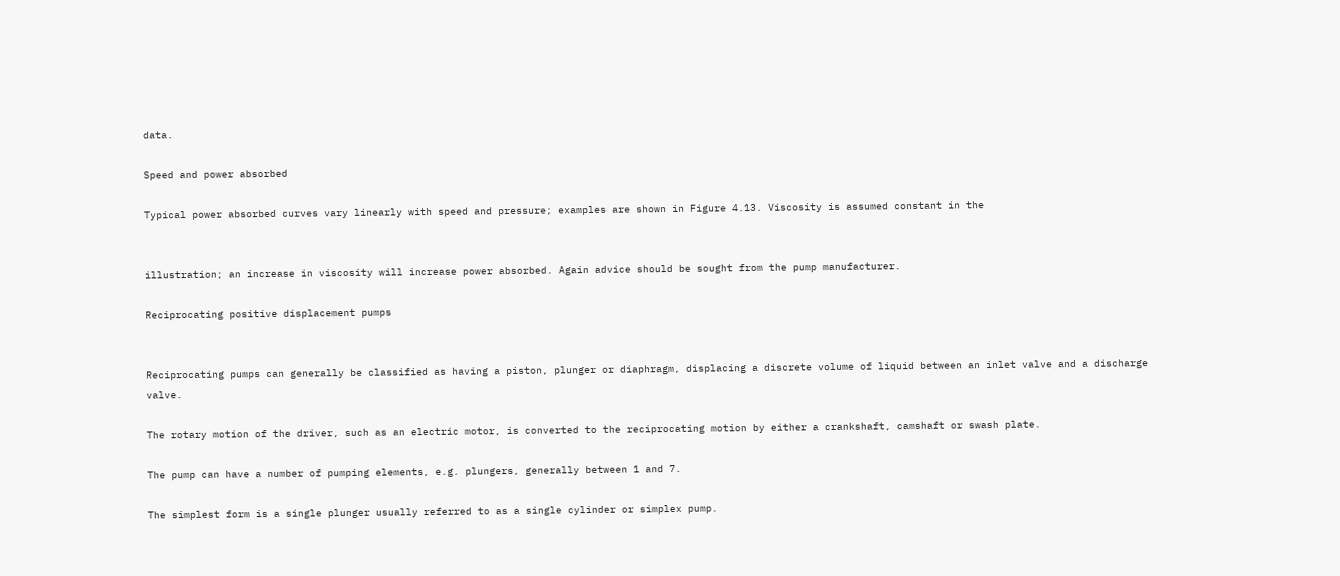data.

Speed and power absorbed

Typical power absorbed curves vary linearly with speed and pressure; examples are shown in Figure 4.13. Viscosity is assumed constant in the


illustration; an increase in viscosity will increase power absorbed. Again advice should be sought from the pump manufacturer.

Reciprocating positive displacement pumps


Reciprocating pumps can generally be classified as having a piston, plunger or diaphragm, displacing a discrete volume of liquid between an inlet valve and a discharge valve.

The rotary motion of the driver, such as an electric motor, is converted to the reciprocating motion by either a crankshaft, camshaft or swash plate.

The pump can have a number of pumping elements, e.g. plungers, generally between 1 and 7.

The simplest form is a single plunger usually referred to as a single cylinder or simplex pump.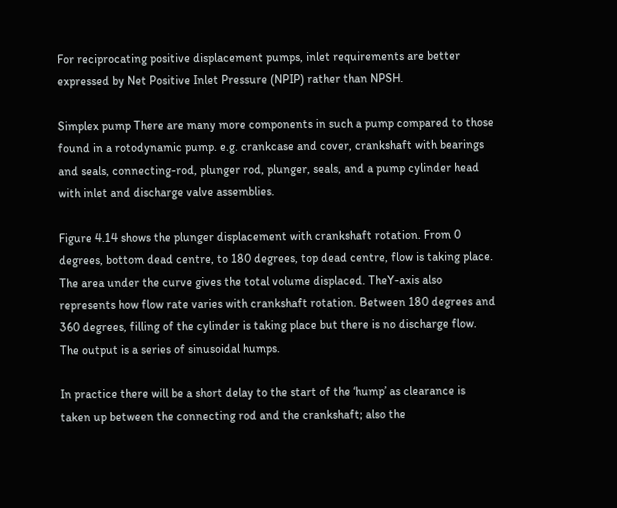For reciprocating positive displacement pumps, inlet requirements are better expressed by Net Positive Inlet Pressure (NPIP) rather than NPSH.

Simplex pump There are many more components in such a pump compared to those found in a rotodynamic pump. e.g. crankcase and cover, crankshaft with bearings and seals, connecting-rod, plunger rod, plunger, seals, and a pump cylinder head with inlet and discharge valve assemblies.

Figure 4.14 shows the plunger displacement with crankshaft rotation. From 0 degrees, bottom dead centre, to 180 degrees, top dead centre, flow is taking place. The area under the curve gives the total volume displaced. TheY-axis also represents how flow rate varies with crankshaft rotation. Between 180 degrees and 360 degrees, filling of the cylinder is taking place but there is no discharge flow. The output is a series of sinusoidal humps.

In practice there will be a short delay to the start of the ‘hump’ as clearance is taken up between the connecting rod and the crankshaft; also the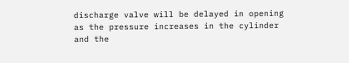discharge valve will be delayed in opening as the pressure increases in the cylinder and the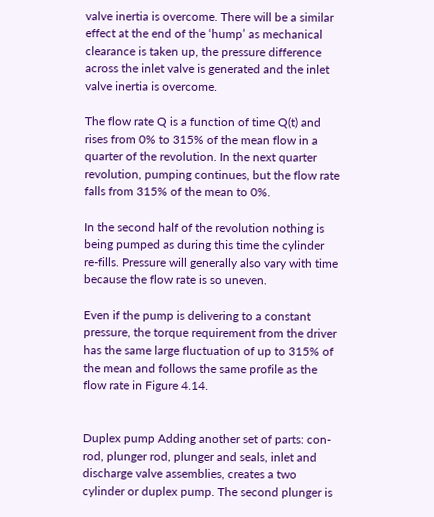valve inertia is overcome. There will be a similar effect at the end of the ‘hump’ as mechanical clearance is taken up, the pressure difference across the inlet valve is generated and the inlet valve inertia is overcome.

The flow rate Q is a function of time Q(t) and rises from 0% to 315% of the mean flow in a quarter of the revolution. In the next quarter revolution, pumping continues, but the flow rate falls from 315% of the mean to 0%.

In the second half of the revolution nothing is being pumped as during this time the cylinder re-fills. Pressure will generally also vary with time because the flow rate is so uneven.

Even if the pump is delivering to a constant pressure, the torque requirement from the driver has the same large fluctuation of up to 315% of the mean and follows the same profile as the flow rate in Figure 4.14.


Duplex pump Adding another set of parts: con-rod, plunger rod, plunger and seals, inlet and discharge valve assemblies, creates a two cylinder or duplex pump. The second plunger is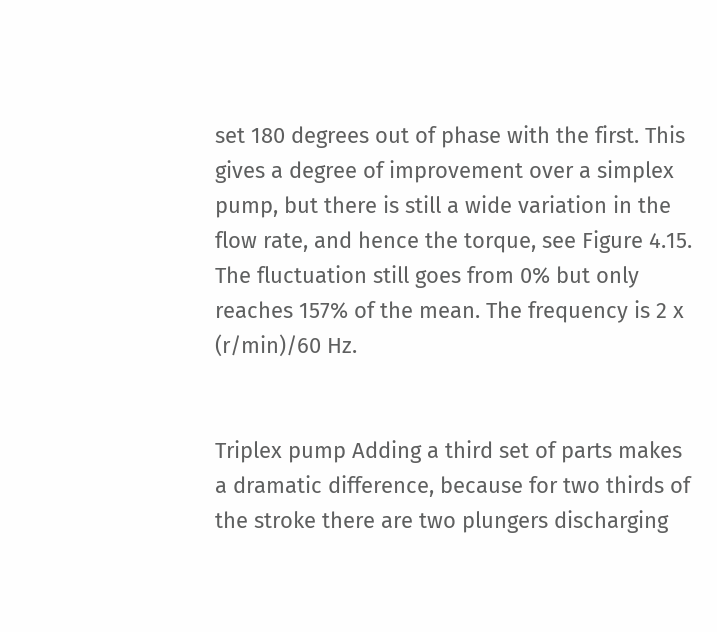set 180 degrees out of phase with the first. This gives a degree of improvement over a simplex pump, but there is still a wide variation in the flow rate, and hence the torque, see Figure 4.15. The fluctuation still goes from 0% but only reaches 157% of the mean. The frequency is 2 x (r/min)/60 Hz.


Triplex pump Adding a third set of parts makes a dramatic difference, because for two thirds of the stroke there are two plungers discharging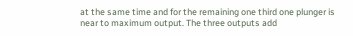at the same time and for the remaining one third one plunger is near to maximum output. The three outputs add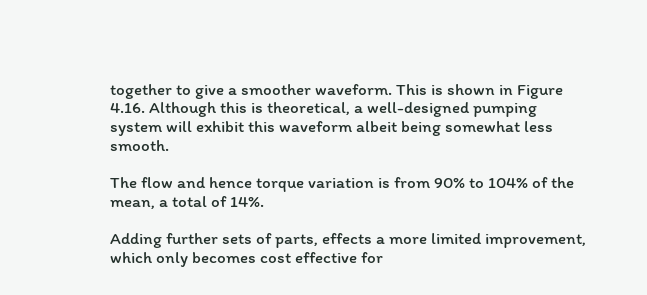together to give a smoother waveform. This is shown in Figure 4.16. Although this is theoretical, a well-designed pumping system will exhibit this waveform albeit being somewhat less smooth.

The flow and hence torque variation is from 90% to 104% of the mean, a total of 14%.

Adding further sets of parts, effects a more limited improvement, which only becomes cost effective for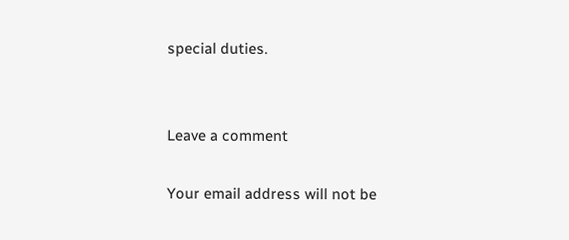special duties.


Leave a comment

Your email address will not be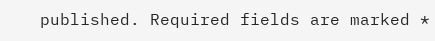published. Required fields are marked *